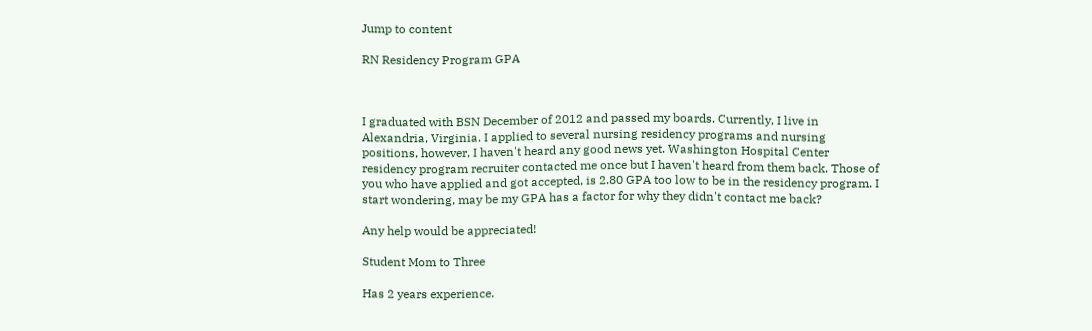Jump to content

RN Residency Program GPA



I graduated with BSN December of 2012 and passed my boards. Currently, I live in Alexandria, Virginia. I applied to several nursing residency programs and nursing positions, however, I haven't heard any good news yet. Washington Hospital Center residency program recruiter contacted me once but I haven't heard from them back. Those of you who have applied and got accepted, is 2.80 GPA too low to be in the residency program. I start wondering, may be my GPA has a factor for why they didn't contact me back?

Any help would be appreciated!

Student Mom to Three

Has 2 years experience.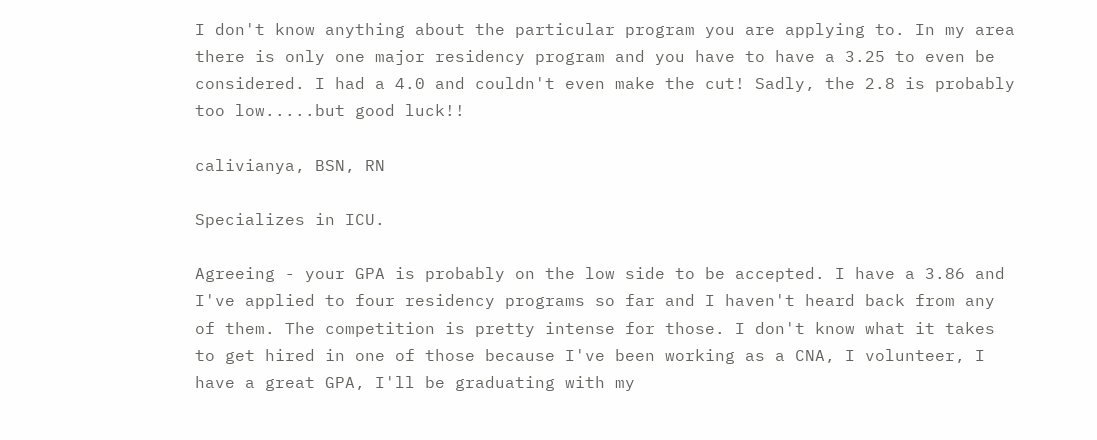I don't know anything about the particular program you are applying to. In my area there is only one major residency program and you have to have a 3.25 to even be considered. I had a 4.0 and couldn't even make the cut! Sadly, the 2.8 is probably too low.....but good luck!!

calivianya, BSN, RN

Specializes in ICU.

Agreeing - your GPA is probably on the low side to be accepted. I have a 3.86 and I've applied to four residency programs so far and I haven't heard back from any of them. The competition is pretty intense for those. I don't know what it takes to get hired in one of those because I've been working as a CNA, I volunteer, I have a great GPA, I'll be graduating with my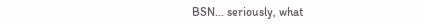BSN... seriously, what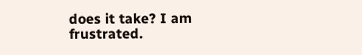does it take? I am frustrated.